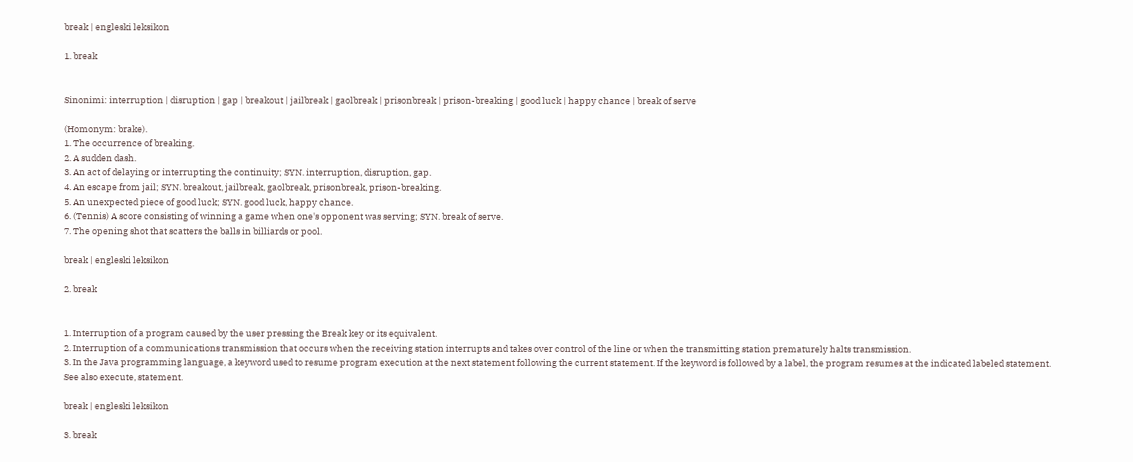break | engleski leksikon

1. break


Sinonimi: interruption | disruption | gap | breakout | jailbreak | gaolbreak | prisonbreak | prison-breaking | good luck | happy chance | break of serve

(Homonym: brake).
1. The occurrence of breaking.
2. A sudden dash.
3. An act of delaying or interrupting the continuity; SYN. interruption, disruption, gap.
4. An escape from jail; SYN. breakout, jailbreak, gaolbreak, prisonbreak, prison-breaking.
5. An unexpected piece of good luck; SYN. good luck, happy chance.
6. (Tennis) A score consisting of winning a game when one's opponent was serving; SYN. break of serve.
7. The opening shot that scatters the balls in billiards or pool.

break | engleski leksikon

2. break


1. Interruption of a program caused by the user pressing the Break key or its equivalent.
2. Interruption of a communications transmission that occurs when the receiving station interrupts and takes over control of the line or when the transmitting station prematurely halts transmission.
3. In the Java programming language, a keyword used to resume program execution at the next statement following the current statement. If the keyword is followed by a label, the program resumes at the indicated labeled statement. See also execute, statement.

break | engleski leksikon

3. break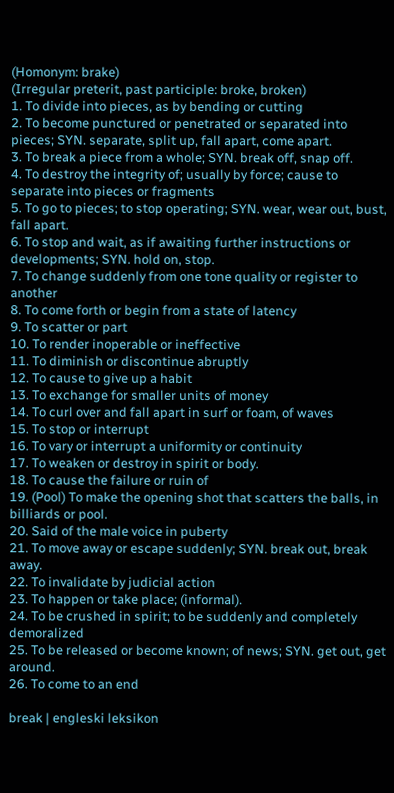(Homonym: brake)
(Irregular preterit, past participle: broke, broken)
1. To divide into pieces, as by bending or cutting
2. To become punctured or penetrated or separated into pieces; SYN. separate, split up, fall apart, come apart.
3. To break a piece from a whole; SYN. break off, snap off.
4. To destroy the integrity of; usually by force; cause to separate into pieces or fragments
5. To go to pieces; to stop operating; SYN. wear, wear out, bust, fall apart.
6. To stop and wait, as if awaiting further instructions or developments; SYN. hold on, stop.
7. To change suddenly from one tone quality or register to another
8. To come forth or begin from a state of latency
9. To scatter or part
10. To render inoperable or ineffective
11. To diminish or discontinue abruptly
12. To cause to give up a habit
13. To exchange for smaller units of money
14. To curl over and fall apart in surf or foam, of waves
15. To stop or interrupt
16. To vary or interrupt a uniformity or continuity
17. To weaken or destroy in spirit or body.
18. To cause the failure or ruin of
19. (Pool) To make the opening shot that scatters the balls, in billiards or pool.
20. Said of the male voice in puberty
21. To move away or escape suddenly; SYN. break out, break away.
22. To invalidate by judicial action
23. To happen or take place; (informal).
24. To be crushed in spirit; to be suddenly and completely demoralized
25. To be released or become known; of news; SYN. get out, get around.
26. To come to an end

break | engleski leksikon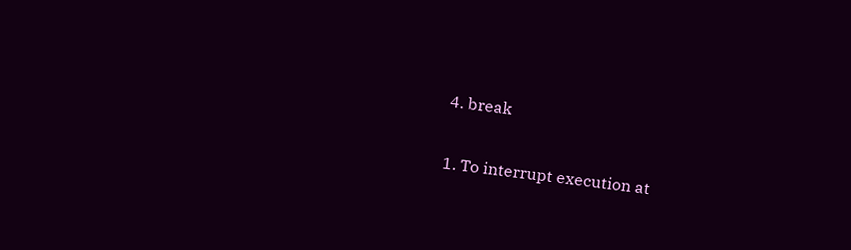4. break


1. To interrupt execution at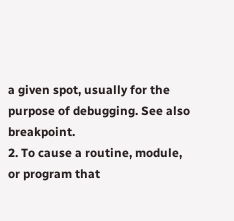a given spot, usually for the purpose of debugging. See also breakpoint.
2. To cause a routine, module, or program that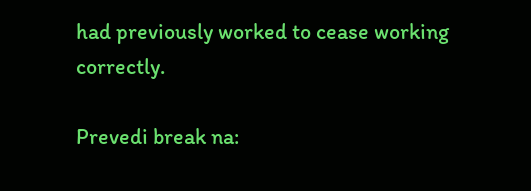had previously worked to cease working correctly.

Prevedi break na: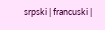srpski | francuski |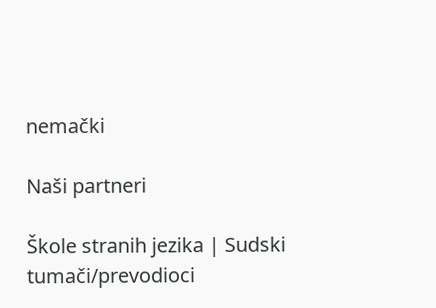nemački

Naši partneri

Škole stranih jezika | Sudski tumači/prevodioci